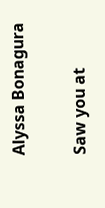Alyssa Bonagura

Saw you at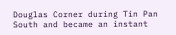Douglas Corner during Tin Pan South and became an instant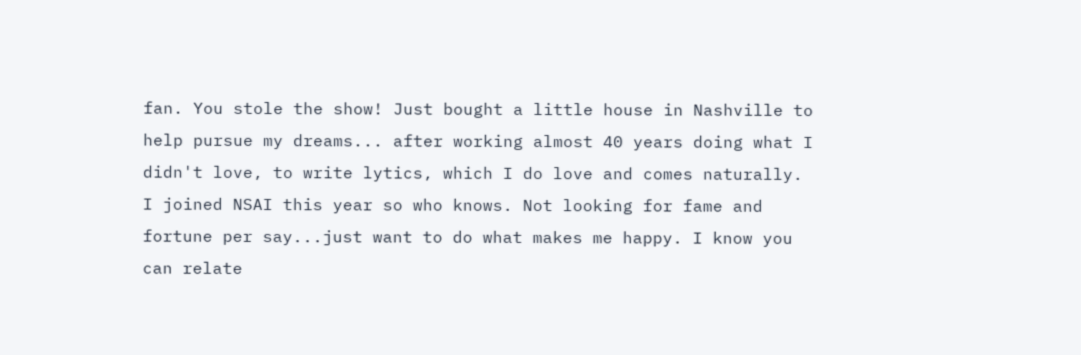fan. You stole the show! Just bought a little house in Nashville to help pursue my dreams... after working almost 40 years doing what I didn't love, to write lytics, which I do love and comes naturally. I joined NSAI this year so who knows. Not looking for fame and fortune per say...just want to do what makes me happy. I know you can relate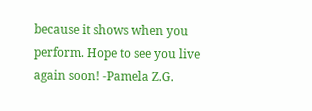because it shows when you perform. Hope to see you live again soon! -Pamela Z.G.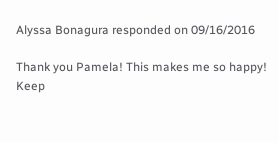Alyssa Bonagura responded on 09/16/2016

Thank you Pamela! This makes me so happy! Keep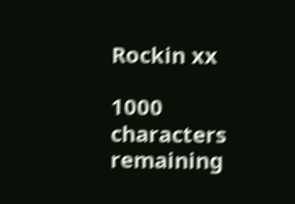Rockin xx

1000 characters remaining